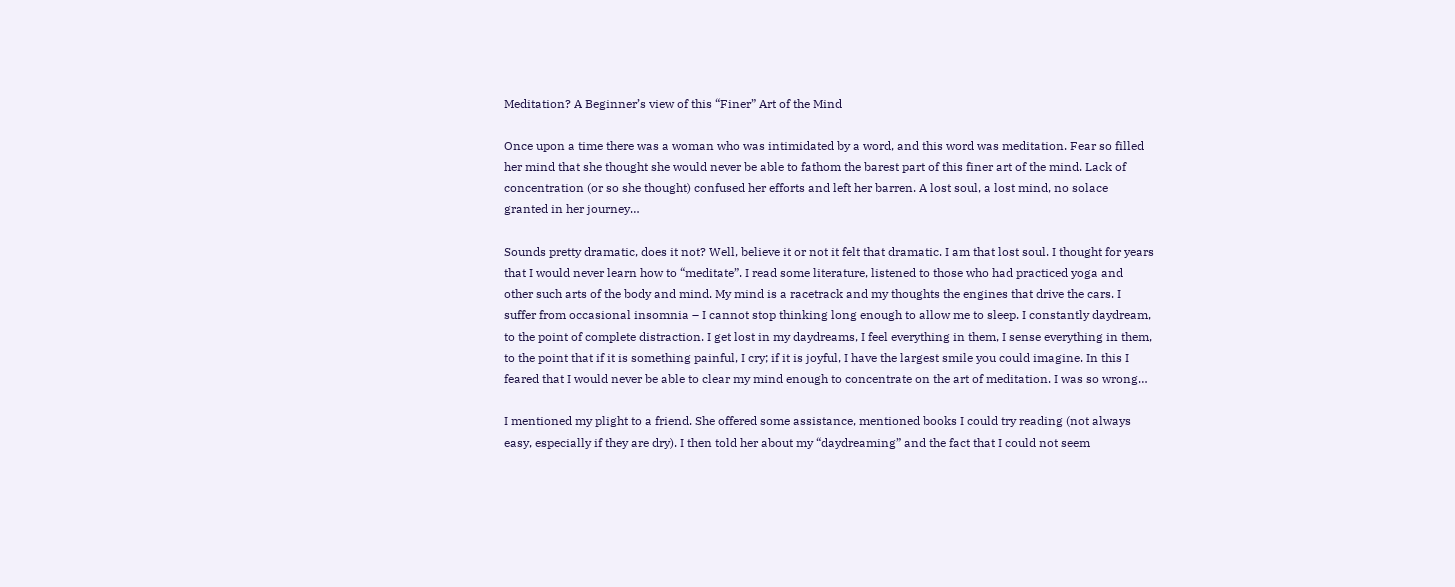Meditation? A Beginner’s view of this “Finer” Art of the Mind

Once upon a time there was a woman who was intimidated by a word, and this word was meditation. Fear so filled her mind that she thought she would never be able to fathom the barest part of this finer art of the mind. Lack of concentration (or so she thought) confused her efforts and left her barren. A lost soul, a lost mind, no solace granted in her journey…

Sounds pretty dramatic, does it not? Well, believe it or not it felt that dramatic. I am that lost soul. I thought for years that I would never learn how to “meditate”. I read some literature, listened to those who had practiced yoga and other such arts of the body and mind. My mind is a racetrack and my thoughts the engines that drive the cars. I suffer from occasional insomnia – I cannot stop thinking long enough to allow me to sleep. I constantly daydream, to the point of complete distraction. I get lost in my daydreams, I feel everything in them, I sense everything in them, to the point that if it is something painful, I cry; if it is joyful, I have the largest smile you could imagine. In this I feared that I would never be able to clear my mind enough to concentrate on the art of meditation. I was so wrong…

I mentioned my plight to a friend. She offered some assistance, mentioned books I could try reading (not always easy, especially if they are dry). I then told her about my “daydreaming” and the fact that I could not seem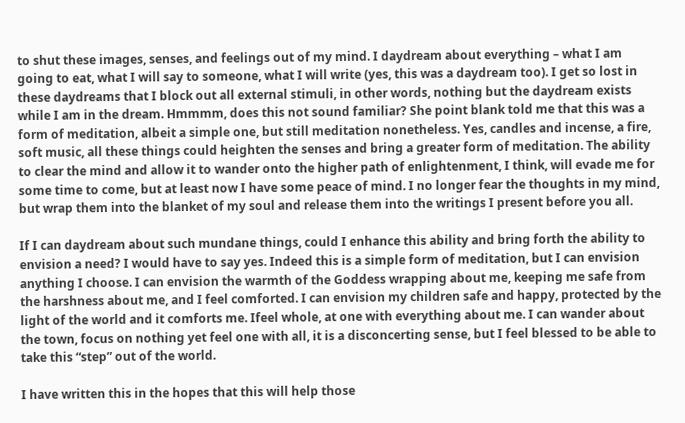to shut these images, senses, and feelings out of my mind. I daydream about everything – what I am going to eat, what I will say to someone, what I will write (yes, this was a daydream too). I get so lost in these daydreams that I block out all external stimuli, in other words, nothing but the daydream exists while I am in the dream. Hmmmm, does this not sound familiar? She point blank told me that this was a form of meditation, albeit a simple one, but still meditation nonetheless. Yes, candles and incense, a fire, soft music, all these things could heighten the senses and bring a greater form of meditation. The ability to clear the mind and allow it to wander onto the higher path of enlightenment, I think, will evade me for some time to come, but at least now I have some peace of mind. I no longer fear the thoughts in my mind, but wrap them into the blanket of my soul and release them into the writings I present before you all.

If I can daydream about such mundane things, could I enhance this ability and bring forth the ability to envision a need? I would have to say yes. Indeed this is a simple form of meditation, but I can envision anything I choose. I can envision the warmth of the Goddess wrapping about me, keeping me safe from the harshness about me, and I feel comforted. I can envision my children safe and happy, protected by the light of the world and it comforts me. Ifeel whole, at one with everything about me. I can wander about the town, focus on nothing yet feel one with all, it is a disconcerting sense, but I feel blessed to be able to take this “step” out of the world.

I have written this in the hopes that this will help those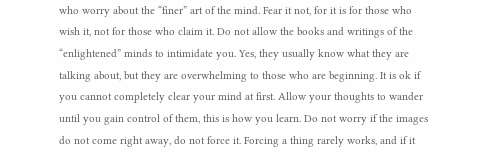who worry about the “finer” art of the mind. Fear it not, for it is for those who wish it, not for those who claim it. Do not allow the books and writings of the “enlightened” minds to intimidate you. Yes, they usually know what they are talking about, but they are overwhelming to those who are beginning. It is ok if you cannot completely clear your mind at first. Allow your thoughts to wander until you gain control of them, this is how you learn. Do not worry if the images do not come right away, do not force it. Forcing a thing rarely works, and if it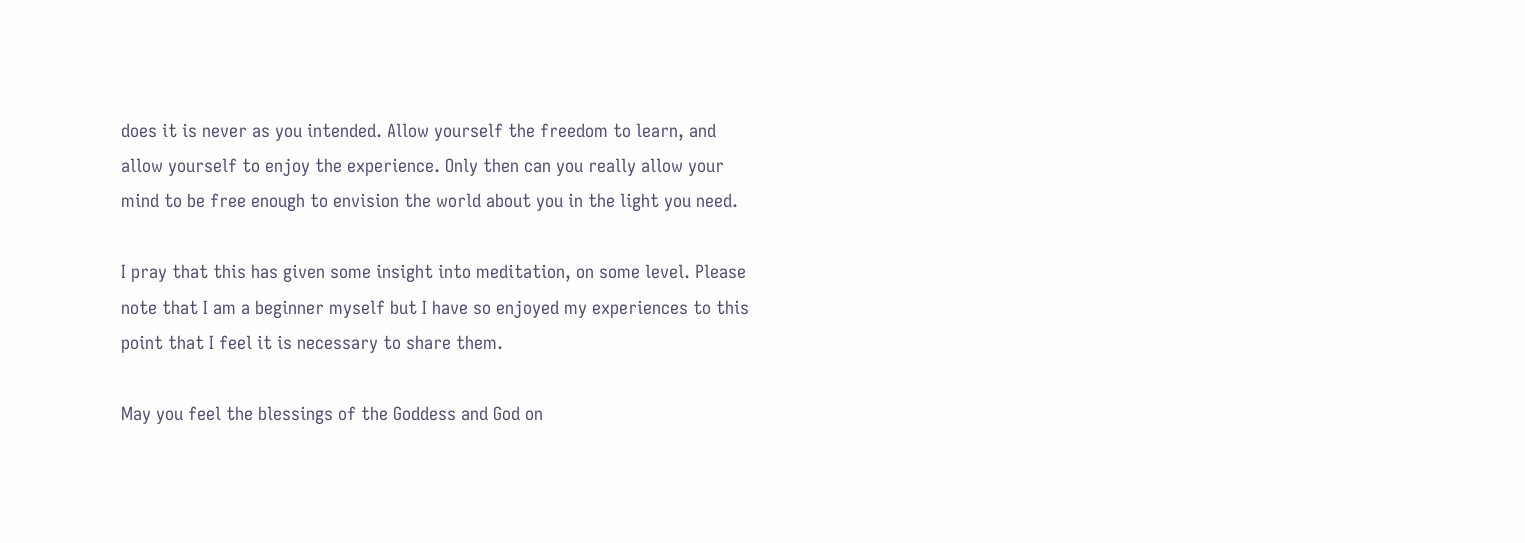does it is never as you intended. Allow yourself the freedom to learn, and allow yourself to enjoy the experience. Only then can you really allow your mind to be free enough to envision the world about you in the light you need.

I pray that this has given some insight into meditation, on some level. Please note that I am a beginner myself but I have so enjoyed my experiences to this point that I feel it is necessary to share them.

May you feel the blessings of the Goddess and God on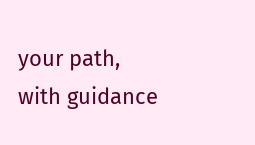your path, with guidance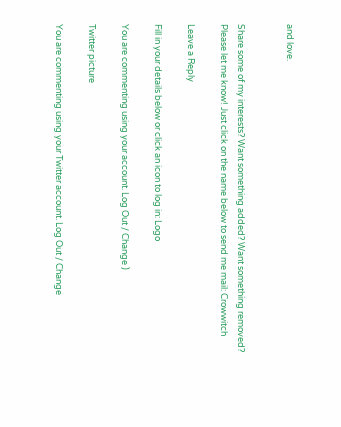and love.


Share some of my interests? Want something added? Want something removed? Please let me know! Just click on the name below to send me mail: Crowwitch

Leave a Reply

Fill in your details below or click an icon to log in: Logo

You are commenting using your account. Log Out / Change )

Twitter picture

You are commenting using your Twitter account. Log Out / Change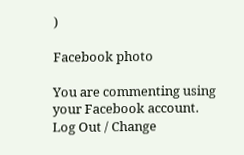)

Facebook photo

You are commenting using your Facebook account. Log Out / Change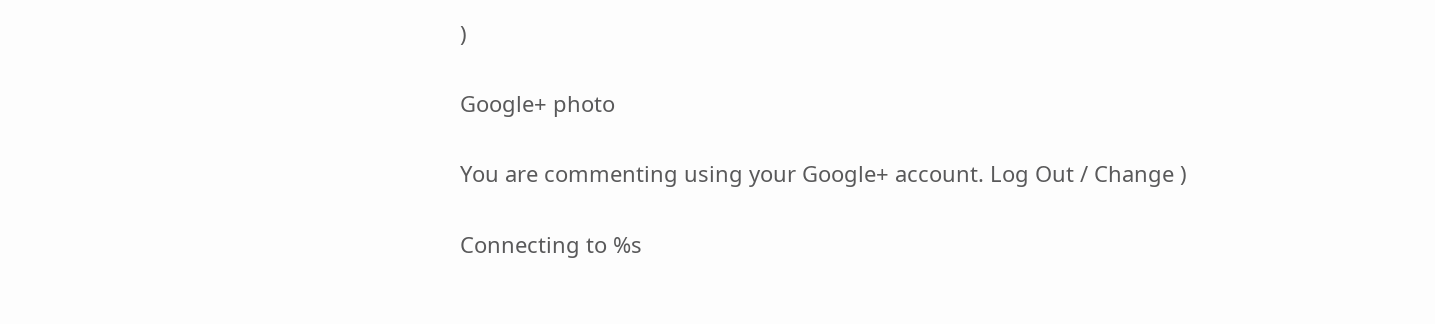)

Google+ photo

You are commenting using your Google+ account. Log Out / Change )

Connecting to %s